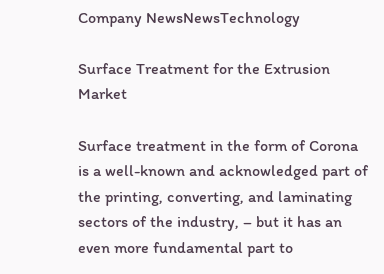Company NewsNewsTechnology

Surface Treatment for the Extrusion Market

Surface treatment in the form of Corona is a well-known and acknowledged part of the printing, converting, and laminating sectors of the industry, – but it has an even more fundamental part to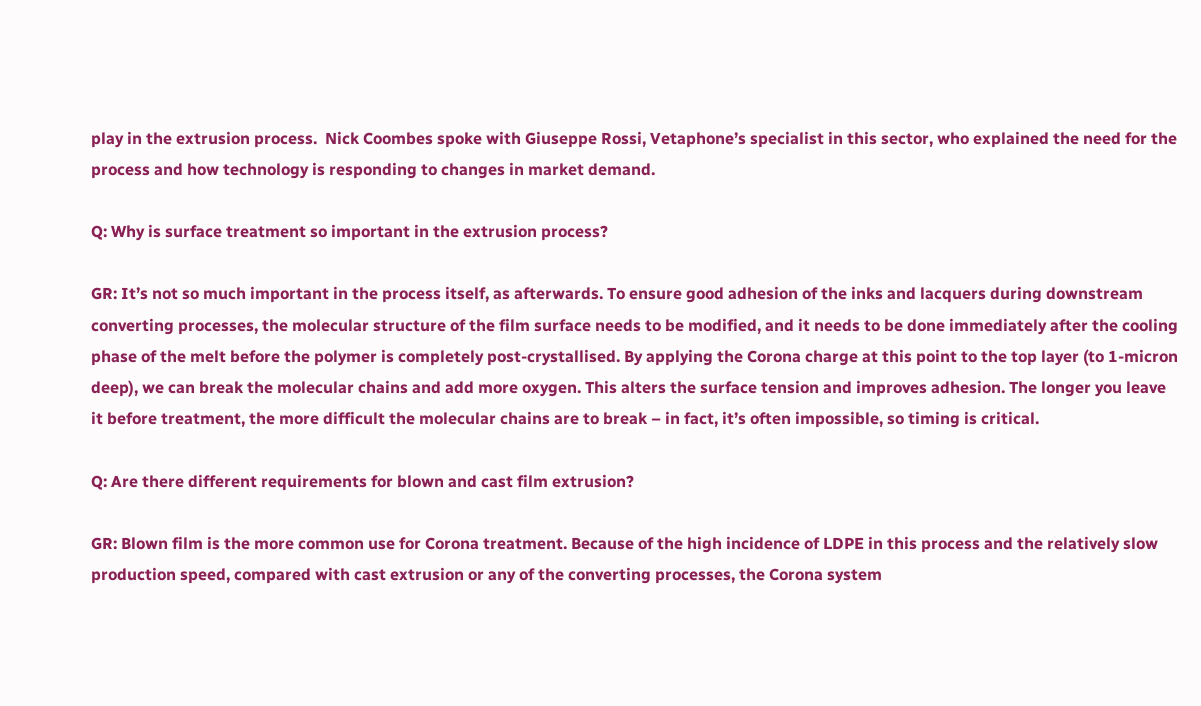play in the extrusion process.  Nick Coombes spoke with Giuseppe Rossi, Vetaphone’s specialist in this sector, who explained the need for the process and how technology is responding to changes in market demand.

Q: Why is surface treatment so important in the extrusion process?

GR: It’s not so much important in the process itself, as afterwards. To ensure good adhesion of the inks and lacquers during downstream converting processes, the molecular structure of the film surface needs to be modified, and it needs to be done immediately after the cooling phase of the melt before the polymer is completely post-crystallised. By applying the Corona charge at this point to the top layer (to 1-micron deep), we can break the molecular chains and add more oxygen. This alters the surface tension and improves adhesion. The longer you leave it before treatment, the more difficult the molecular chains are to break – in fact, it’s often impossible, so timing is critical.

Q: Are there different requirements for blown and cast film extrusion?

GR: Blown film is the more common use for Corona treatment. Because of the high incidence of LDPE in this process and the relatively slow production speed, compared with cast extrusion or any of the converting processes, the Corona system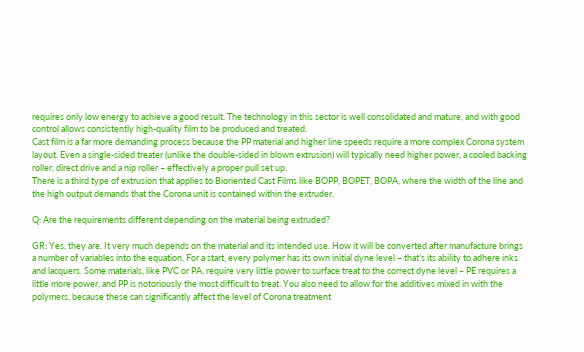requires only low energy to achieve a good result. The technology in this sector is well consolidated and mature, and with good control allows consistently high-quality film to be produced and treated.
Cast film is a far more demanding process because the PP material and higher line speeds require a more complex Corona system layout. Even a single-sided treater (unlike the double-sided in blown extrusion) will typically need higher power, a cooled backing roller, direct drive and a nip roller – effectively a proper pull set up.
There is a third type of extrusion that applies to Bioriented Cast Films like BOPP, BOPET, BOPA, where the width of the line and the high output demands that the Corona unit is contained within the extruder.

Q: Are the requirements different depending on the material being extruded?

GR: Yes, they are. It very much depends on the material and its intended use. How it will be converted after manufacture brings a number of variables into the equation. For a start, every polymer has its own initial dyne level – that’s its ability to adhere inks and lacquers. Some materials, like PVC or PA, require very little power to surface treat to the correct dyne level – PE requires a little more power, and PP is notoriously the most difficult to treat. You also need to allow for the additives mixed in with the polymers, because these can significantly affect the level of Corona treatment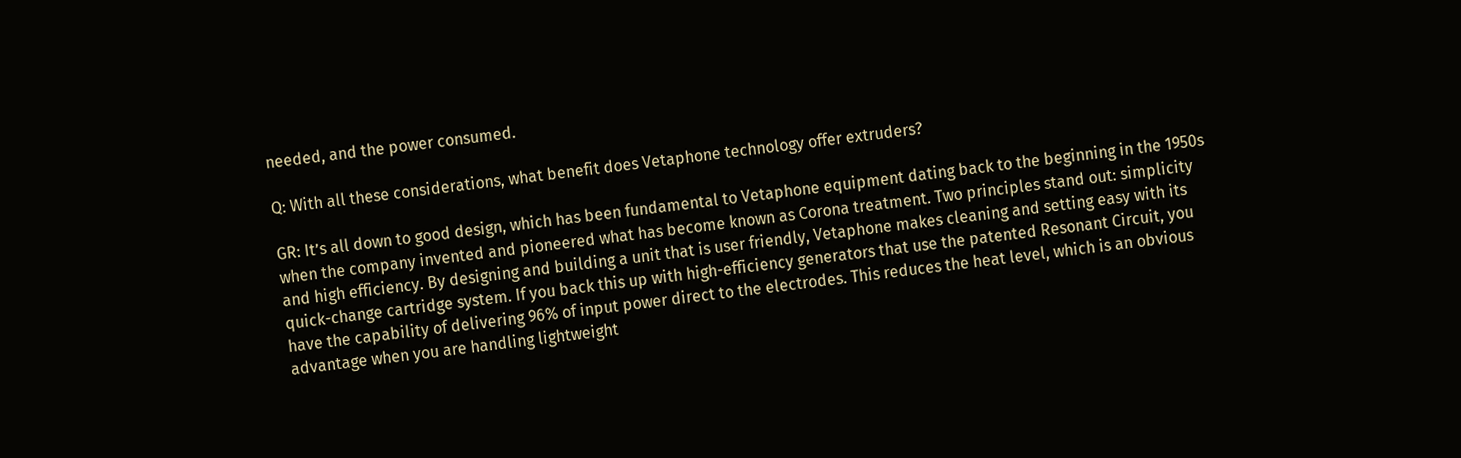needed, and the power consumed.

Q: With all these considerations, what benefit does Vetaphone technology offer extruders?

GR: It’s all down to good design, which has been fundamental to Vetaphone equipment dating back to the beginning in the 1950s when the company invented and pioneered what has become known as Corona treatment. Two principles stand out: simplicity and high efficiency. By designing and building a unit that is user friendly, Vetaphone makes cleaning and setting easy with its quick-change cartridge system. If you back this up with high-efficiency generators that use the patented Resonant Circuit, you have the capability of delivering 96% of input power direct to the electrodes. This reduces the heat level, which is an obvious advantage when you are handling lightweight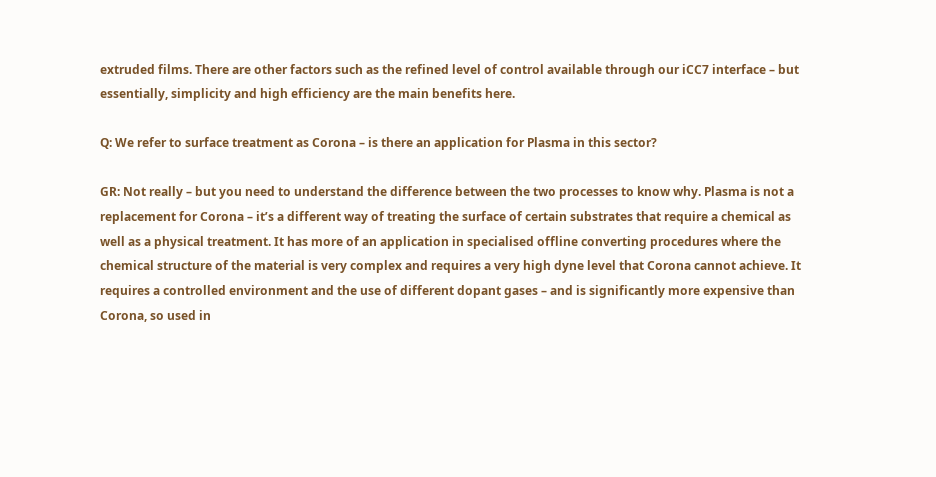extruded films. There are other factors such as the refined level of control available through our iCC7 interface – but essentially, simplicity and high efficiency are the main benefits here.

Q: We refer to surface treatment as Corona – is there an application for Plasma in this sector?

GR: Not really – but you need to understand the difference between the two processes to know why. Plasma is not a replacement for Corona – it’s a different way of treating the surface of certain substrates that require a chemical as well as a physical treatment. It has more of an application in specialised offline converting procedures where the chemical structure of the material is very complex and requires a very high dyne level that Corona cannot achieve. It requires a controlled environment and the use of different dopant gases – and is significantly more expensive than Corona, so used in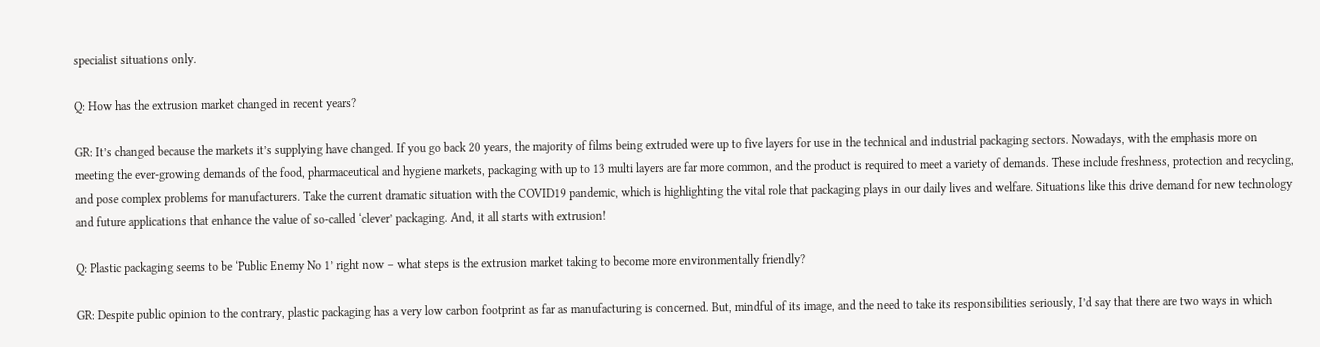specialist situations only.

Q: How has the extrusion market changed in recent years?

GR: It’s changed because the markets it’s supplying have changed. If you go back 20 years, the majority of films being extruded were up to five layers for use in the technical and industrial packaging sectors. Nowadays, with the emphasis more on meeting the ever-growing demands of the food, pharmaceutical and hygiene markets, packaging with up to 13 multi layers are far more common, and the product is required to meet a variety of demands. These include freshness, protection and recycling, and pose complex problems for manufacturers. Take the current dramatic situation with the COVID19 pandemic, which is highlighting the vital role that packaging plays in our daily lives and welfare. Situations like this drive demand for new technology and future applications that enhance the value of so-called ‘clever’ packaging. And, it all starts with extrusion!

Q: Plastic packaging seems to be ‘Public Enemy No 1’ right now – what steps is the extrusion market taking to become more environmentally friendly?

GR: Despite public opinion to the contrary, plastic packaging has a very low carbon footprint as far as manufacturing is concerned. But, mindful of its image, and the need to take its responsibilities seriously, I’d say that there are two ways in which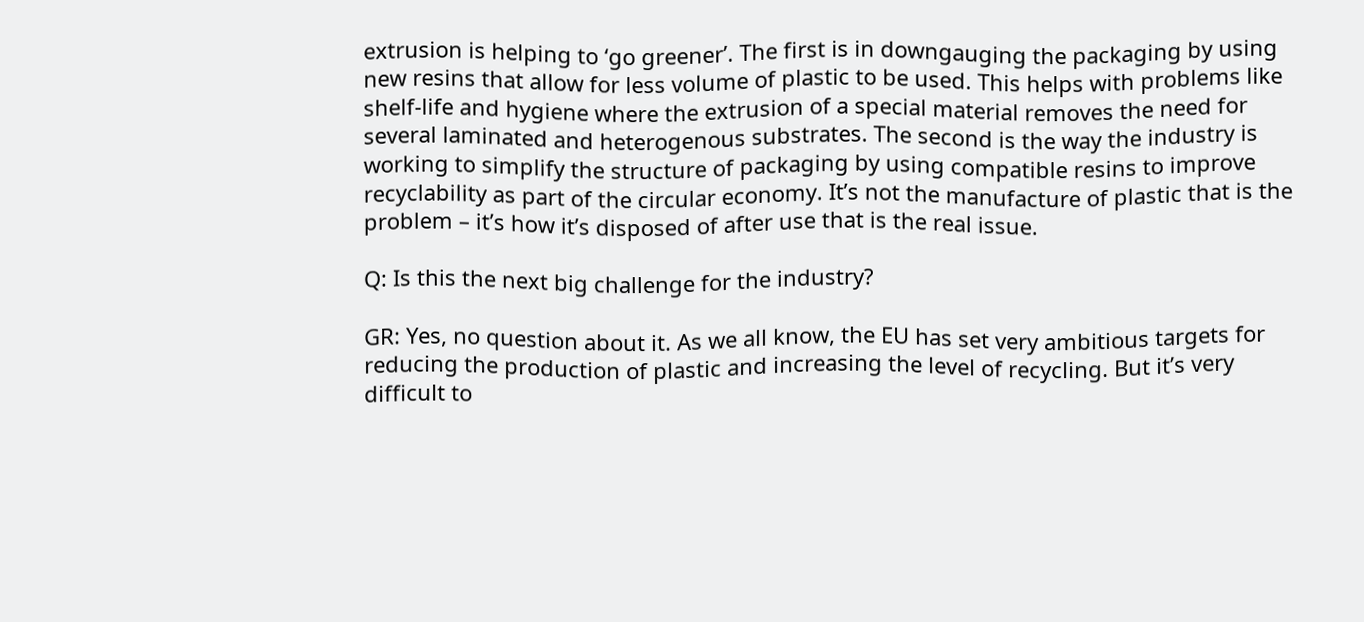extrusion is helping to ‘go greener’. The first is in downgauging the packaging by using new resins that allow for less volume of plastic to be used. This helps with problems like shelf-life and hygiene where the extrusion of a special material removes the need for several laminated and heterogenous substrates. The second is the way the industry is working to simplify the structure of packaging by using compatible resins to improve recyclability as part of the circular economy. It’s not the manufacture of plastic that is the problem – it’s how it’s disposed of after use that is the real issue.

Q: Is this the next big challenge for the industry?

GR: Yes, no question about it. As we all know, the EU has set very ambitious targets for reducing the production of plastic and increasing the level of recycling. But it’s very difficult to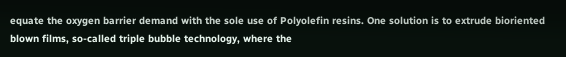equate the oxygen barrier demand with the sole use of Polyolefin resins. One solution is to extrude bioriented blown films, so-called triple bubble technology, where the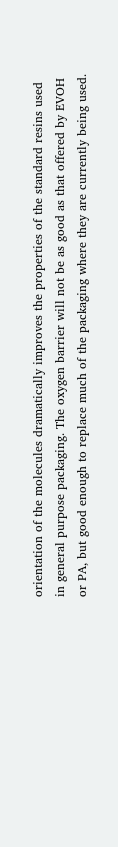orientation of the molecules dramatically improves the properties of the standard resins used in general purpose packaging. The oxygen barrier will not be as good as that offered by EVOH or PA, but good enough to replace much of the packaging where they are currently being used.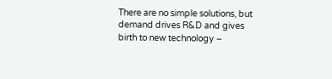There are no simple solutions, but demand drives R&D and gives birth to new technology –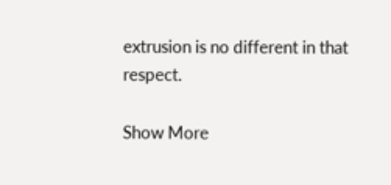extrusion is no different in that respect.

Show More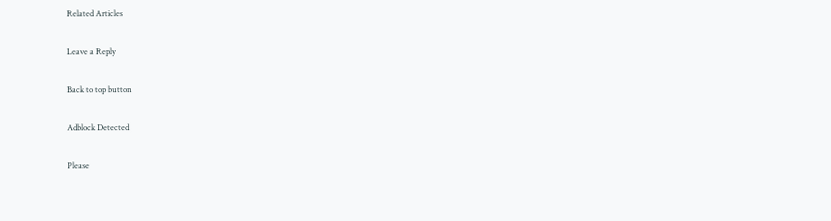Related Articles

Leave a Reply

Back to top button

Adblock Detected

Please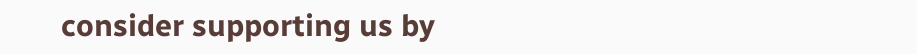consider supporting us by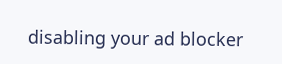disabling your ad blocker